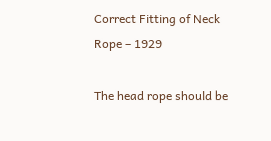Correct Fitting of Neck Rope – 1929

The head rope should be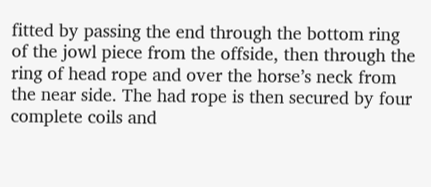fitted by passing the end through the bottom ring of the jowl piece from the offside, then through the ring of head rope and over the horse’s neck from the near side. The had rope is then secured by four complete coils and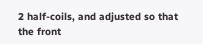2 half-coils, and adjusted so that the front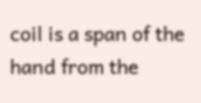coil is a span of the hand from the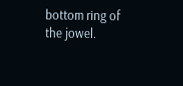bottom ring of the jowel.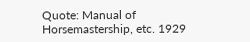Quote: Manual of Horsemastership, etc. 1929